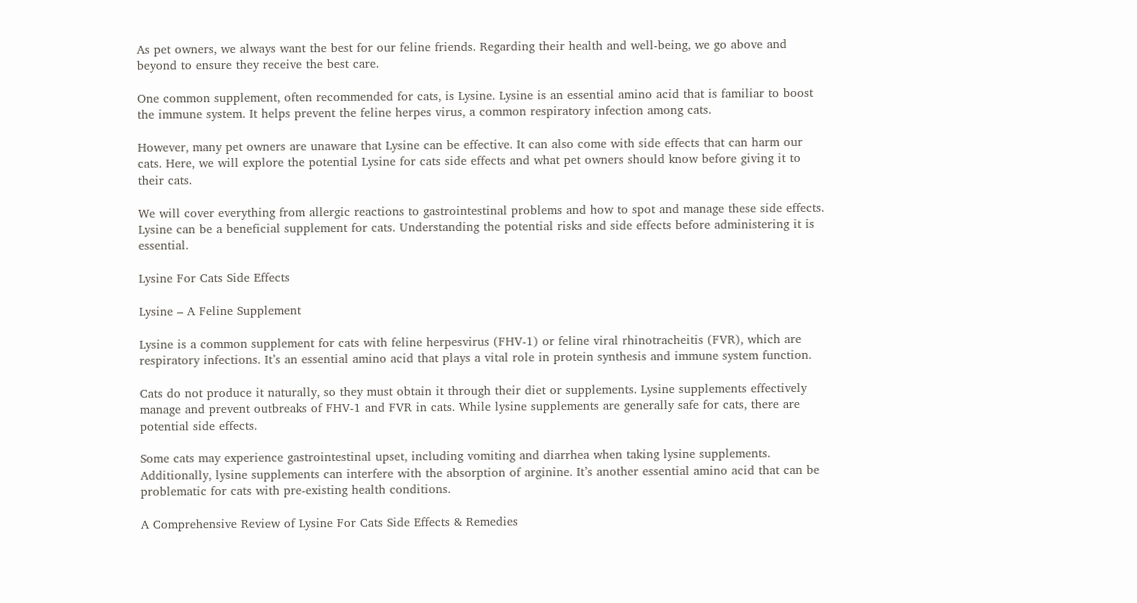As pet owners, we always want the best for our feline friends. Regarding their health and well-being, we go above and beyond to ensure they receive the best care.

One common supplement, often recommended for cats, is Lysine. Lysine is an essential amino acid that is familiar to boost the immune system. It helps prevent the feline herpes virus, a common respiratory infection among cats.

However, many pet owners are unaware that Lysine can be effective. It can also come with side effects that can harm our cats. Here, we will explore the potential Lysine for cats side effects and what pet owners should know before giving it to their cats.

We will cover everything from allergic reactions to gastrointestinal problems and how to spot and manage these side effects. Lysine can be a beneficial supplement for cats. Understanding the potential risks and side effects before administering it is essential.

Lysine For Cats Side Effects

Lysine – A Feline Supplement

Lysine is a common supplement for cats with feline herpesvirus (FHV-1) or feline viral rhinotracheitis (FVR), which are respiratory infections. It’s an essential amino acid that plays a vital role in protein synthesis and immune system function.

Cats do not produce it naturally, so they must obtain it through their diet or supplements. Lysine supplements effectively manage and prevent outbreaks of FHV-1 and FVR in cats. While lysine supplements are generally safe for cats, there are potential side effects.

Some cats may experience gastrointestinal upset, including vomiting and diarrhea when taking lysine supplements. Additionally, lysine supplements can interfere with the absorption of arginine. It’s another essential amino acid that can be problematic for cats with pre-existing health conditions.

A Comprehensive Review of Lysine For Cats Side Effects & Remedies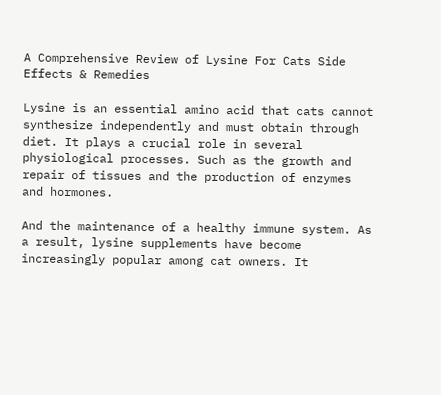A Comprehensive Review of Lysine For Cats Side Effects & Remedies

Lysine is an essential amino acid that cats cannot synthesize independently and must obtain through diet. It plays a crucial role in several physiological processes. Such as the growth and repair of tissues and the production of enzymes and hormones.

And the maintenance of a healthy immune system. As a result, lysine supplements have become increasingly popular among cat owners. It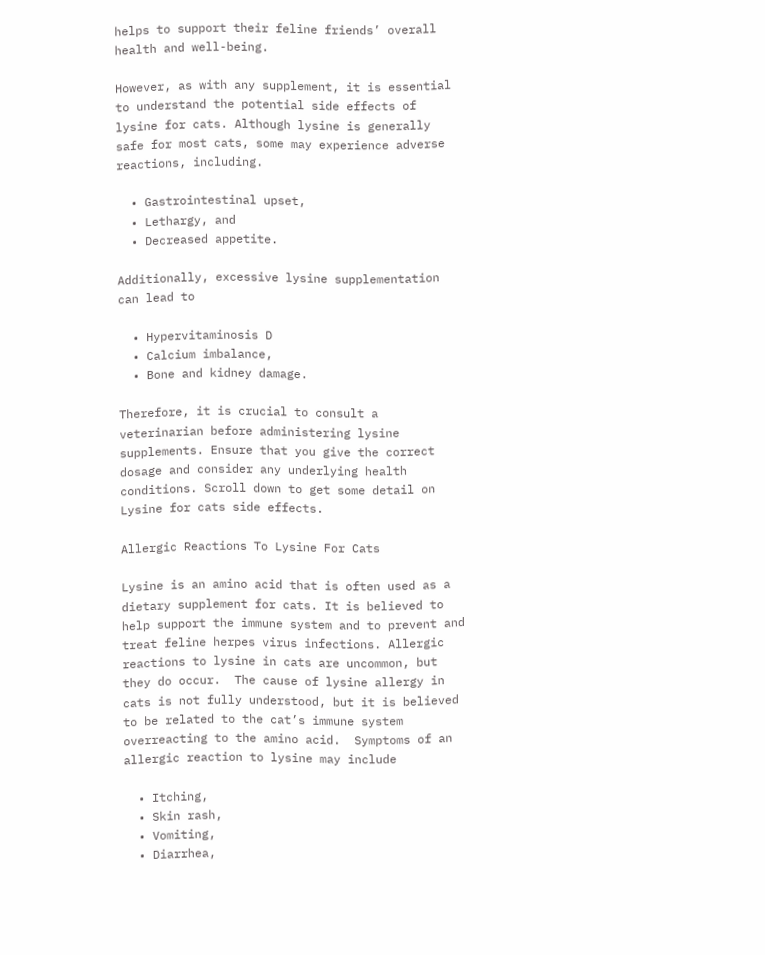helps to support their feline friends’ overall health and well-being.

However, as with any supplement, it is essential to understand the potential side effects of lysine for cats. Although lysine is generally safe for most cats, some may experience adverse reactions, including.

  • Gastrointestinal upset,
  • Lethargy, and
  • Decreased appetite.

Additionally, excessive lysine supplementation can lead to

  • Hypervitaminosis D
  • Calcium imbalance,
  • Bone and kidney damage.

Therefore, it is crucial to consult a veterinarian before administering lysine supplements. Ensure that you give the correct dosage and consider any underlying health conditions. Scroll down to get some detail on Lysine for cats side effects.

Allergic Reactions To Lysine For Cats

Lysine is an amino acid that is often used as a dietary supplement for cats. It is believed to help support the immune system and to prevent and treat feline herpes virus infections. Allergic reactions to lysine in cats are uncommon, but they do occur.  The cause of lysine allergy in cats is not fully understood, but it is believed to be related to the cat’s immune system overreacting to the amino acid.  Symptoms of an allergic reaction to lysine may include

  • Itching,
  • Skin rash,
  • Vomiting,
  • Diarrhea,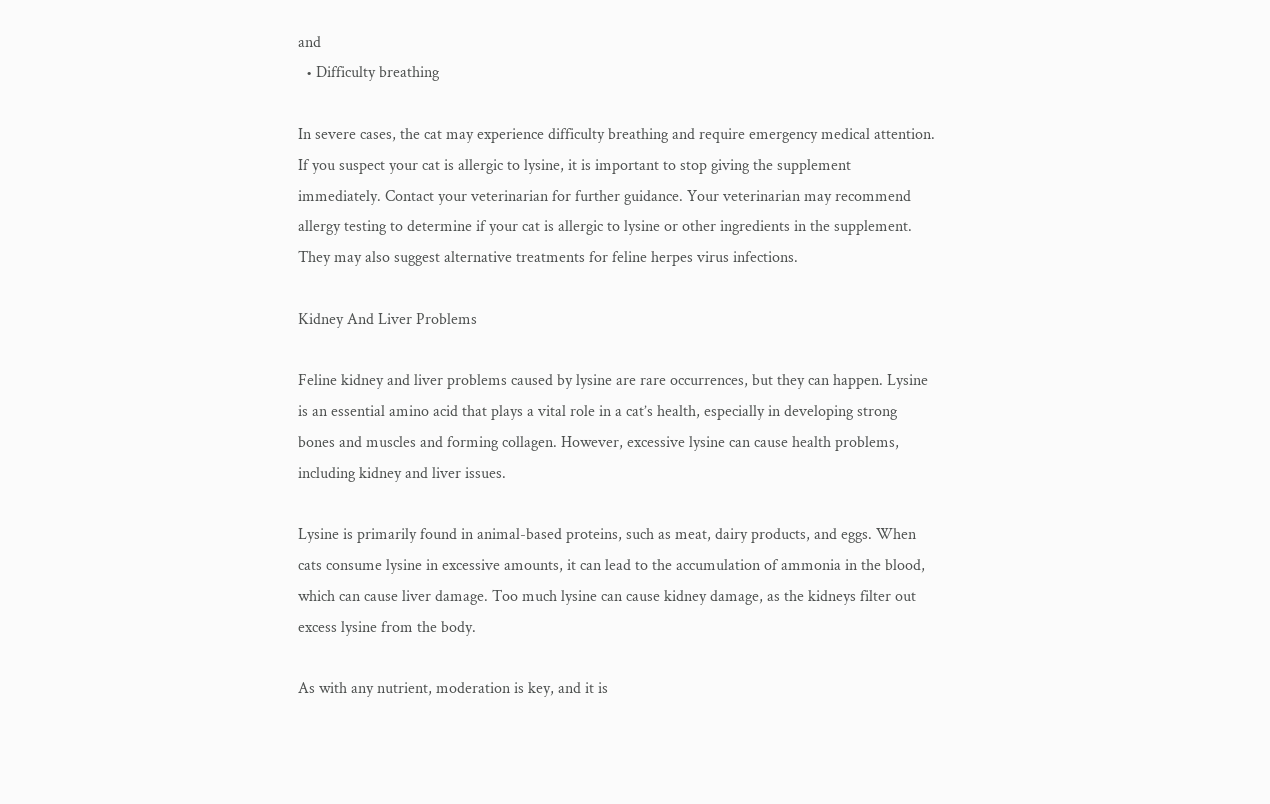and
  • Difficulty breathing

In severe cases, the cat may experience difficulty breathing and require emergency medical attention. If you suspect your cat is allergic to lysine, it is important to stop giving the supplement immediately. Contact your veterinarian for further guidance. Your veterinarian may recommend allergy testing to determine if your cat is allergic to lysine or other ingredients in the supplement. They may also suggest alternative treatments for feline herpes virus infections.

Kidney And Liver Problems

Feline kidney and liver problems caused by lysine are rare occurrences, but they can happen. Lysine is an essential amino acid that plays a vital role in a cat’s health, especially in developing strong bones and muscles and forming collagen. However, excessive lysine can cause health problems, including kidney and liver issues.

Lysine is primarily found in animal-based proteins, such as meat, dairy products, and eggs. When cats consume lysine in excessive amounts, it can lead to the accumulation of ammonia in the blood, which can cause liver damage. Too much lysine can cause kidney damage, as the kidneys filter out excess lysine from the body.

As with any nutrient, moderation is key, and it is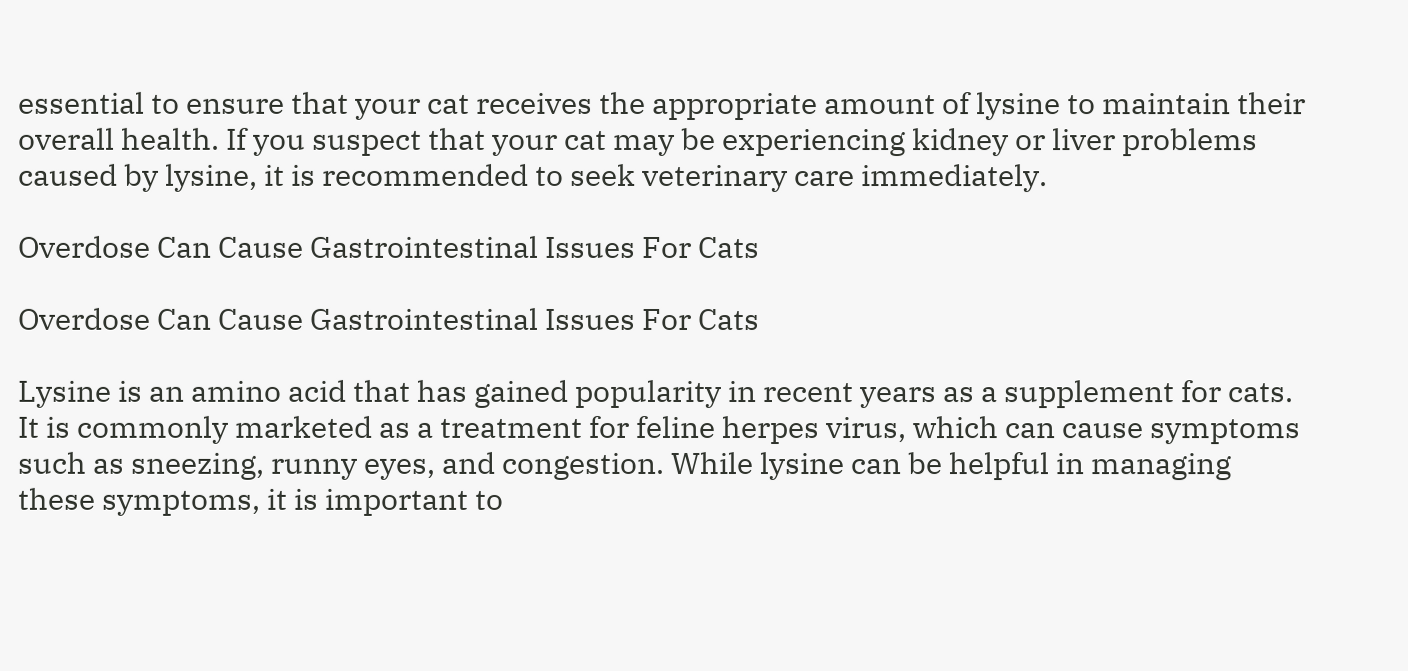essential to ensure that your cat receives the appropriate amount of lysine to maintain their overall health. If you suspect that your cat may be experiencing kidney or liver problems caused by lysine, it is recommended to seek veterinary care immediately.

Overdose Can Cause Gastrointestinal Issues For Cats

Overdose Can Cause Gastrointestinal Issues For Cats

Lysine is an amino acid that has gained popularity in recent years as a supplement for cats. It is commonly marketed as a treatment for feline herpes virus, which can cause symptoms such as sneezing, runny eyes, and congestion. While lysine can be helpful in managing these symptoms, it is important to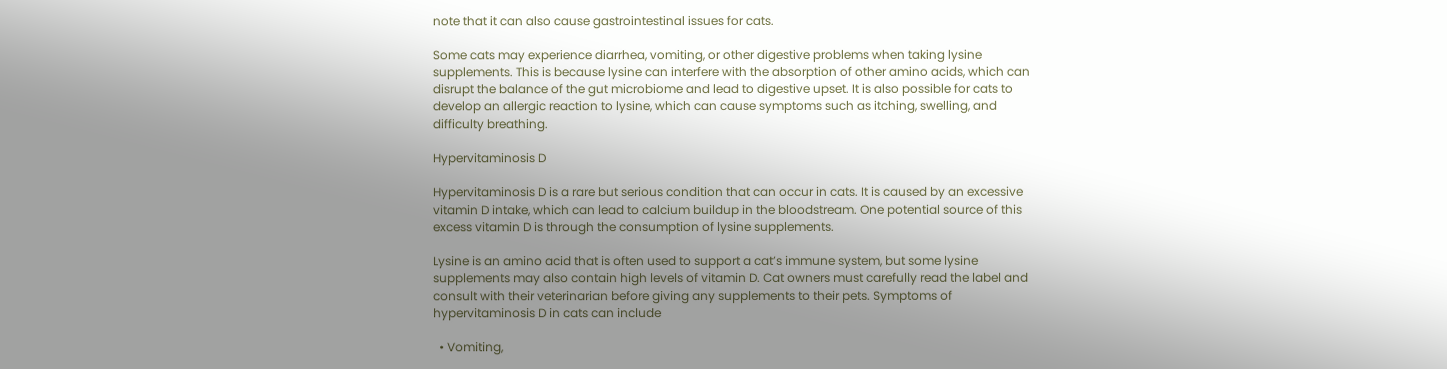note that it can also cause gastrointestinal issues for cats.

Some cats may experience diarrhea, vomiting, or other digestive problems when taking lysine supplements. This is because lysine can interfere with the absorption of other amino acids, which can disrupt the balance of the gut microbiome and lead to digestive upset. It is also possible for cats to develop an allergic reaction to lysine, which can cause symptoms such as itching, swelling, and difficulty breathing.

Hypervitaminosis D

Hypervitaminosis D is a rare but serious condition that can occur in cats. It is caused by an excessive vitamin D intake, which can lead to calcium buildup in the bloodstream. One potential source of this excess vitamin D is through the consumption of lysine supplements.

Lysine is an amino acid that is often used to support a cat’s immune system, but some lysine supplements may also contain high levels of vitamin D. Cat owners must carefully read the label and consult with their veterinarian before giving any supplements to their pets. Symptoms of hypervitaminosis D in cats can include

  • Vomiting,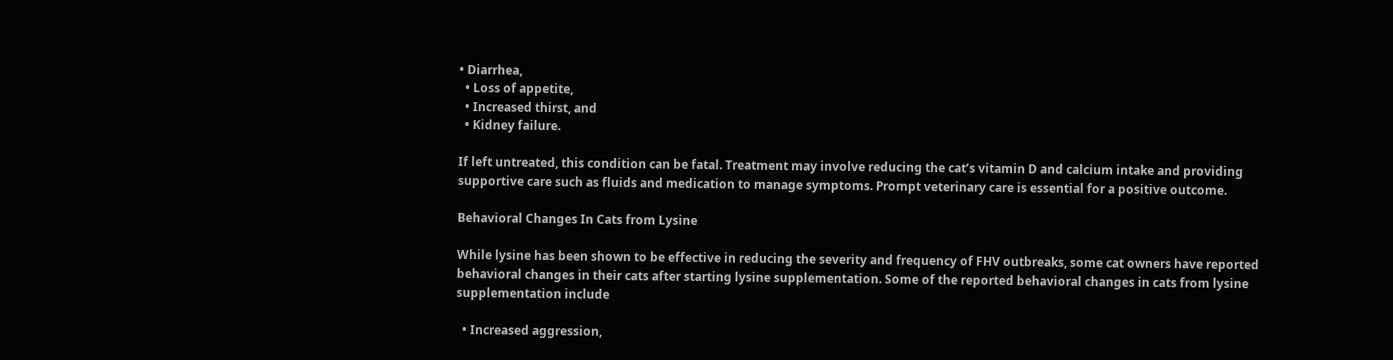• Diarrhea,
  • Loss of appetite,
  • Increased thirst, and
  • Kidney failure.

If left untreated, this condition can be fatal. Treatment may involve reducing the cat’s vitamin D and calcium intake and providing supportive care such as fluids and medication to manage symptoms. Prompt veterinary care is essential for a positive outcome.

Behavioral Changes In Cats from Lysine

While lysine has been shown to be effective in reducing the severity and frequency of FHV outbreaks, some cat owners have reported behavioral changes in their cats after starting lysine supplementation. Some of the reported behavioral changes in cats from lysine supplementation include

  • Increased aggression,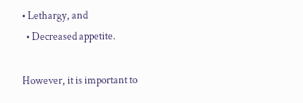• Lethargy, and
  • Decreased appetite.

However, it is important to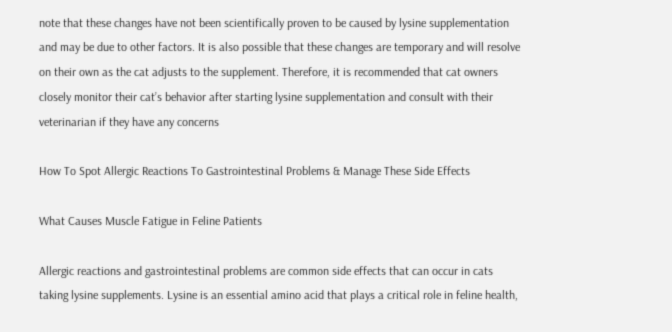note that these changes have not been scientifically proven to be caused by lysine supplementation and may be due to other factors. It is also possible that these changes are temporary and will resolve on their own as the cat adjusts to the supplement. Therefore, it is recommended that cat owners closely monitor their cat’s behavior after starting lysine supplementation and consult with their veterinarian if they have any concerns

How To Spot Allergic Reactions To Gastrointestinal Problems & Manage These Side Effects

What Causes Muscle Fatigue in Feline Patients

Allergic reactions and gastrointestinal problems are common side effects that can occur in cats taking lysine supplements. Lysine is an essential amino acid that plays a critical role in feline health,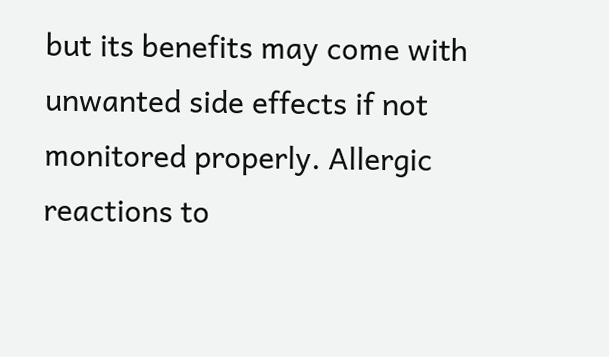but its benefits may come with unwanted side effects if not monitored properly. Allergic reactions to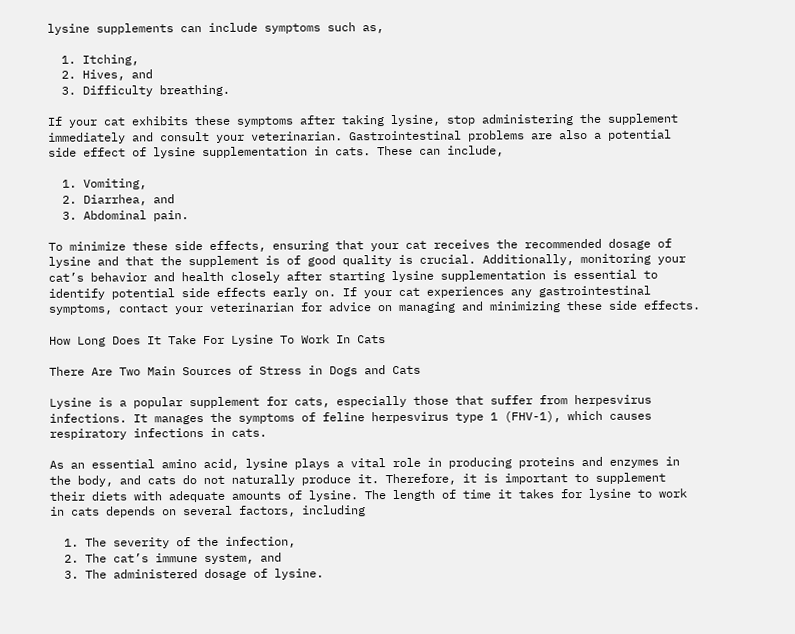lysine supplements can include symptoms such as,

  1. Itching,
  2. Hives, and
  3. Difficulty breathing.

If your cat exhibits these symptoms after taking lysine, stop administering the supplement immediately and consult your veterinarian. Gastrointestinal problems are also a potential side effect of lysine supplementation in cats. These can include,

  1. Vomiting,
  2. Diarrhea, and
  3. Abdominal pain.

To minimize these side effects, ensuring that your cat receives the recommended dosage of lysine and that the supplement is of good quality is crucial. Additionally, monitoring your cat’s behavior and health closely after starting lysine supplementation is essential to identify potential side effects early on. If your cat experiences any gastrointestinal symptoms, contact your veterinarian for advice on managing and minimizing these side effects.

How Long Does It Take For Lysine To Work In Cats

There Are Two Main Sources of Stress in Dogs and Cats

Lysine is a popular supplement for cats, especially those that suffer from herpesvirus infections. It manages the symptoms of feline herpesvirus type 1 (FHV-1), which causes respiratory infections in cats.

As an essential amino acid, lysine plays a vital role in producing proteins and enzymes in the body, and cats do not naturally produce it. Therefore, it is important to supplement their diets with adequate amounts of lysine. The length of time it takes for lysine to work in cats depends on several factors, including

  1. The severity of the infection,
  2. The cat’s immune system, and
  3. The administered dosage of lysine.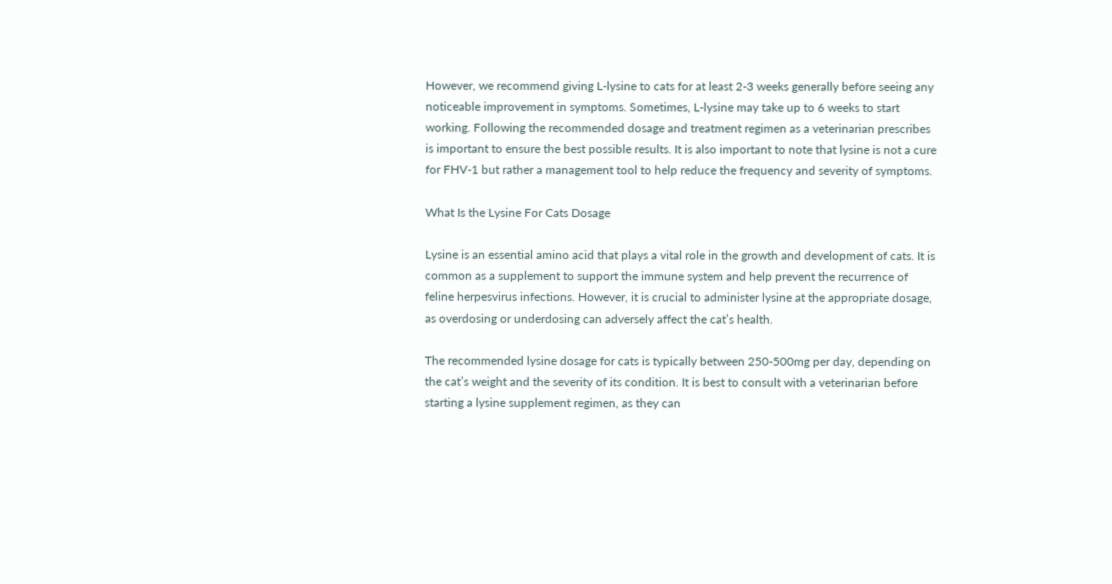However, we recommend giving L-lysine to cats for at least 2-3 weeks generally before seeing any noticeable improvement in symptoms. Sometimes, L-lysine may take up to 6 weeks to start working. Following the recommended dosage and treatment regimen as a veterinarian prescribes is important to ensure the best possible results. It is also important to note that lysine is not a cure for FHV-1 but rather a management tool to help reduce the frequency and severity of symptoms.

What Is the Lysine For Cats Dosage

Lysine is an essential amino acid that plays a vital role in the growth and development of cats. It is common as a supplement to support the immune system and help prevent the recurrence of feline herpesvirus infections. However, it is crucial to administer lysine at the appropriate dosage, as overdosing or underdosing can adversely affect the cat’s health.

The recommended lysine dosage for cats is typically between 250-500mg per day, depending on the cat’s weight and the severity of its condition. It is best to consult with a veterinarian before starting a lysine supplement regimen, as they can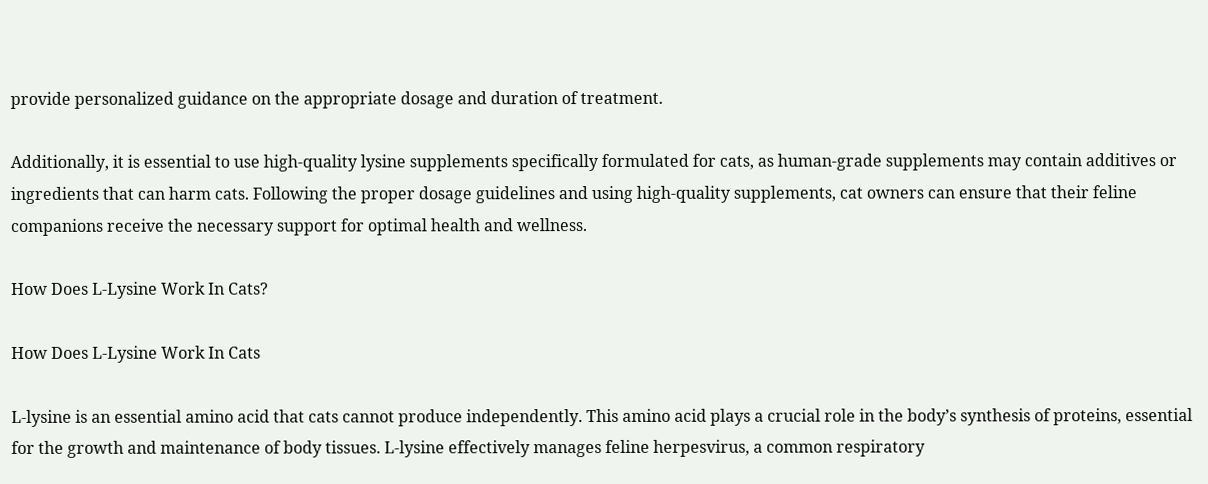provide personalized guidance on the appropriate dosage and duration of treatment.

Additionally, it is essential to use high-quality lysine supplements specifically formulated for cats, as human-grade supplements may contain additives or ingredients that can harm cats. Following the proper dosage guidelines and using high-quality supplements, cat owners can ensure that their feline companions receive the necessary support for optimal health and wellness.

How Does L-Lysine Work In Cats?

How Does L-Lysine Work In Cats

L-lysine is an essential amino acid that cats cannot produce independently. This amino acid plays a crucial role in the body’s synthesis of proteins, essential for the growth and maintenance of body tissues. L-lysine effectively manages feline herpesvirus, a common respiratory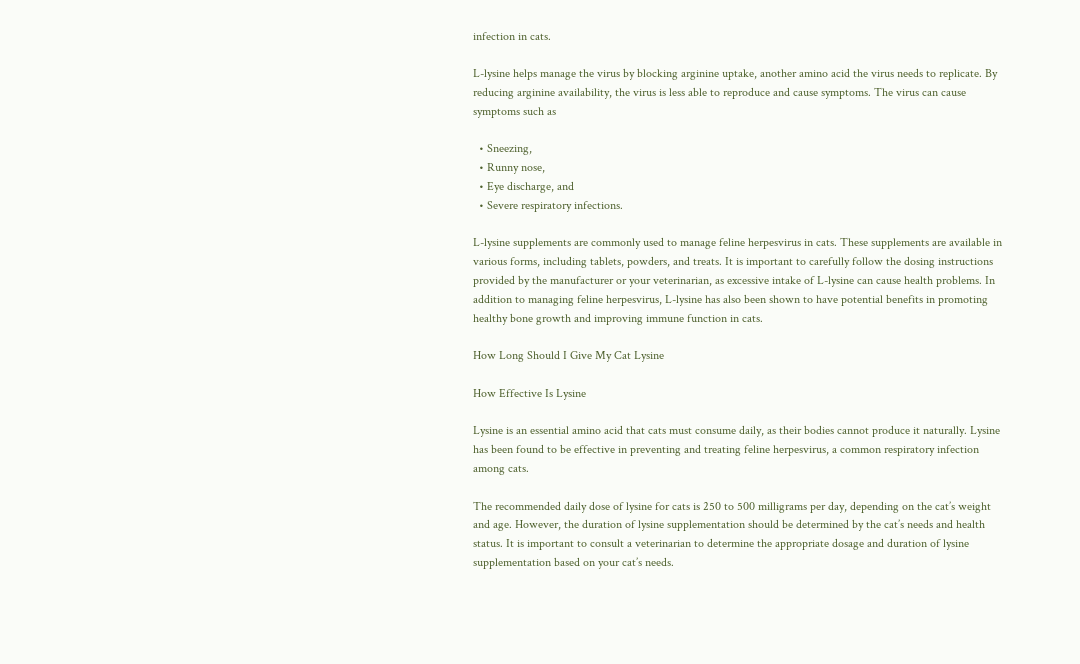infection in cats.

L-lysine helps manage the virus by blocking arginine uptake, another amino acid the virus needs to replicate. By reducing arginine availability, the virus is less able to reproduce and cause symptoms. The virus can cause symptoms such as

  • Sneezing,
  • Runny nose,
  • Eye discharge, and
  • Severe respiratory infections.

L-lysine supplements are commonly used to manage feline herpesvirus in cats. These supplements are available in various forms, including tablets, powders, and treats. It is important to carefully follow the dosing instructions provided by the manufacturer or your veterinarian, as excessive intake of L-lysine can cause health problems. In addition to managing feline herpesvirus, L-lysine has also been shown to have potential benefits in promoting healthy bone growth and improving immune function in cats.

How Long Should I Give My Cat Lysine

How Effective Is Lysine

Lysine is an essential amino acid that cats must consume daily, as their bodies cannot produce it naturally. Lysine has been found to be effective in preventing and treating feline herpesvirus, a common respiratory infection among cats.

The recommended daily dose of lysine for cats is 250 to 500 milligrams per day, depending on the cat’s weight and age. However, the duration of lysine supplementation should be determined by the cat’s needs and health status. It is important to consult a veterinarian to determine the appropriate dosage and duration of lysine supplementation based on your cat’s needs.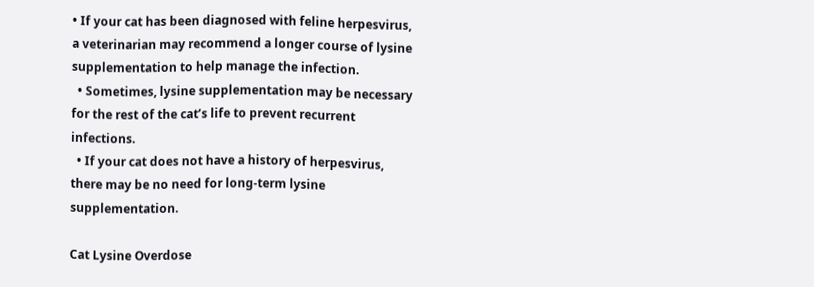• If your cat has been diagnosed with feline herpesvirus, a veterinarian may recommend a longer course of lysine supplementation to help manage the infection.
  • Sometimes, lysine supplementation may be necessary for the rest of the cat’s life to prevent recurrent infections.
  • If your cat does not have a history of herpesvirus, there may be no need for long-term lysine supplementation.

Cat Lysine Overdose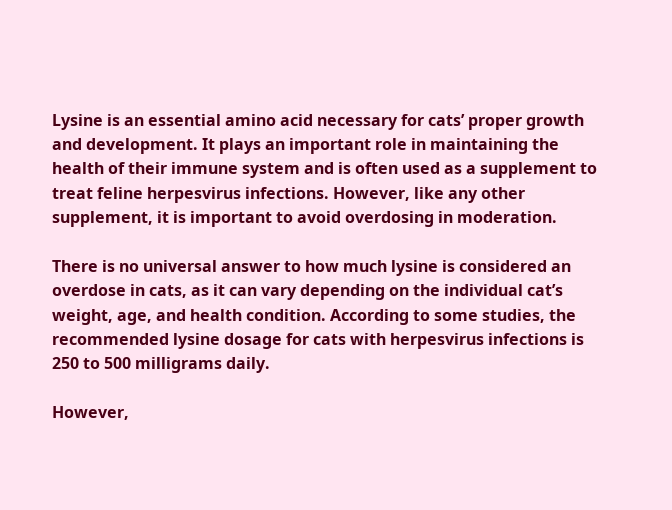Lysine is an essential amino acid necessary for cats’ proper growth and development. It plays an important role in maintaining the health of their immune system and is often used as a supplement to treat feline herpesvirus infections. However, like any other supplement, it is important to avoid overdosing in moderation.

There is no universal answer to how much lysine is considered an overdose in cats, as it can vary depending on the individual cat’s weight, age, and health condition. According to some studies, the recommended lysine dosage for cats with herpesvirus infections is 250 to 500 milligrams daily.

However,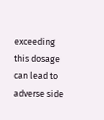exceeding this dosage can lead to adverse side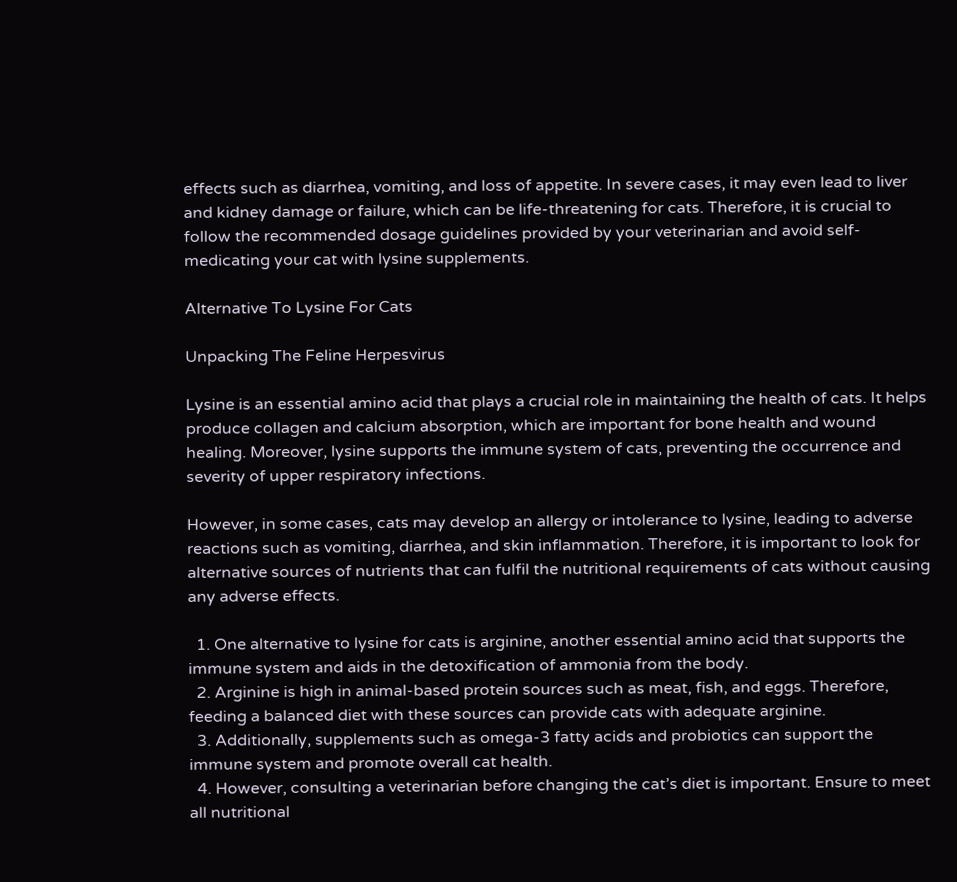effects such as diarrhea, vomiting, and loss of appetite. In severe cases, it may even lead to liver and kidney damage or failure, which can be life-threatening for cats. Therefore, it is crucial to follow the recommended dosage guidelines provided by your veterinarian and avoid self-medicating your cat with lysine supplements.

Alternative To Lysine For Cats

Unpacking The Feline Herpesvirus

Lysine is an essential amino acid that plays a crucial role in maintaining the health of cats. It helps produce collagen and calcium absorption, which are important for bone health and wound healing. Moreover, lysine supports the immune system of cats, preventing the occurrence and severity of upper respiratory infections.

However, in some cases, cats may develop an allergy or intolerance to lysine, leading to adverse reactions such as vomiting, diarrhea, and skin inflammation. Therefore, it is important to look for alternative sources of nutrients that can fulfil the nutritional requirements of cats without causing any adverse effects.

  1. One alternative to lysine for cats is arginine, another essential amino acid that supports the immune system and aids in the detoxification of ammonia from the body.
  2. Arginine is high in animal-based protein sources such as meat, fish, and eggs. Therefore, feeding a balanced diet with these sources can provide cats with adequate arginine.
  3. Additionally, supplements such as omega-3 fatty acids and probiotics can support the immune system and promote overall cat health.
  4. However, consulting a veterinarian before changing the cat’s diet is important. Ensure to meet all nutritional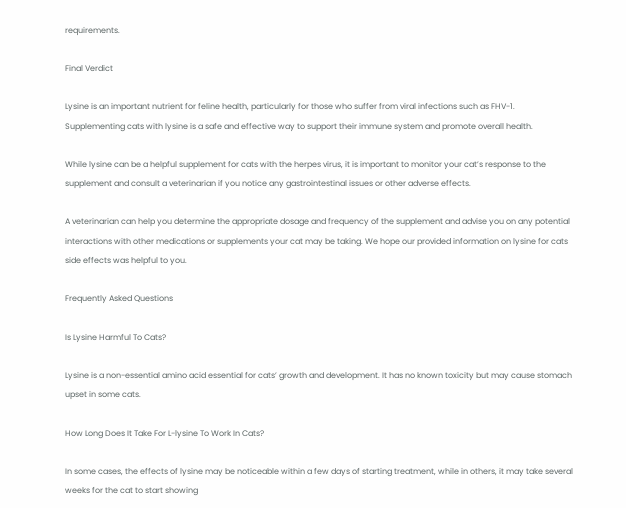requirements.

Final Verdict

Lysine is an important nutrient for feline health, particularly for those who suffer from viral infections such as FHV-1. Supplementing cats with lysine is a safe and effective way to support their immune system and promote overall health.

While lysine can be a helpful supplement for cats with the herpes virus, it is important to monitor your cat’s response to the supplement and consult a veterinarian if you notice any gastrointestinal issues or other adverse effects.

A veterinarian can help you determine the appropriate dosage and frequency of the supplement and advise you on any potential interactions with other medications or supplements your cat may be taking. We hope our provided information on lysine for cats side effects was helpful to you.

Frequently Asked Questions

Is Lysine Harmful To Cats?

Lysine is a non-essential amino acid essential for cats’ growth and development. It has no known toxicity but may cause stomach upset in some cats.

How Long Does It Take For L-lysine To Work In Cats?

In some cases, the effects of lysine may be noticeable within a few days of starting treatment, while in others, it may take several weeks for the cat to start showing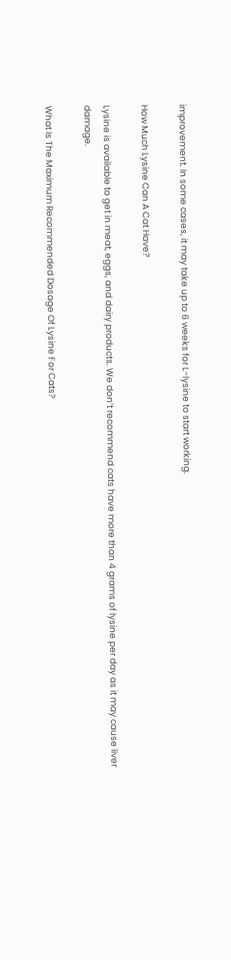improvement. In some cases, it may take up to 6 weeks for L-lysine to start working.

How Much Lysine Can A Cat Have?

Lysine is available to get in meat, eggs, and dairy products. We don’t recommend cats have more than 4 grams of lysine per day as it may cause liver damage.

What Is The Maximum Recommended Dosage Of Lysine For Cats?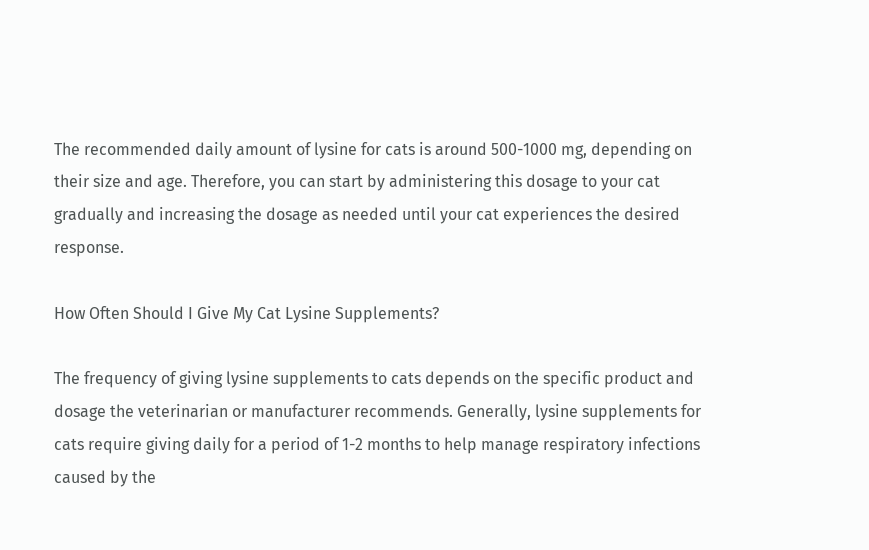The recommended daily amount of lysine for cats is around 500-1000 mg, depending on their size and age. Therefore, you can start by administering this dosage to your cat gradually and increasing the dosage as needed until your cat experiences the desired response.

How Often Should I Give My Cat Lysine Supplements?

The frequency of giving lysine supplements to cats depends on the specific product and dosage the veterinarian or manufacturer recommends. Generally, lysine supplements for cats require giving daily for a period of 1-2 months to help manage respiratory infections caused by the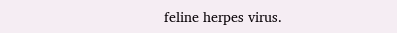feline herpes virus.